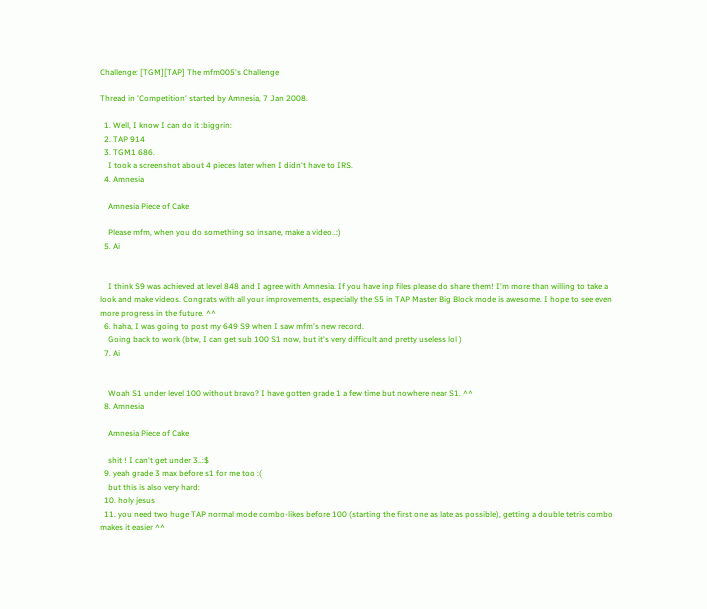Challenge: [TGM][TAP] The mfm005's Challenge

Thread in 'Competition' started by Amnesia, 7 Jan 2008.

  1. Well, I know I can do it :biggrin:
  2. TAP 914
  3. TGM1 686.
    I took a screenshot about 4 pieces later when I didn't have to IRS.
  4. Amnesia

    Amnesia Piece of Cake

    Please mfm, when you do something so insane, make a video..:)
  5. Ai


    I think S9 was achieved at level 848 and I agree with Amnesia. If you have inp files please do share them! I'm more than willing to take a look and make videos. Congrats with all your improvements, especially the S5 in TAP Master Big Block mode is awesome. I hope to see even more progress in the future. ^^
  6. haha, I was going to post my 649 S9 when I saw mfm's new record.
    Going back to work (btw, I can get sub 100 S1 now, but it's very difficult and pretty useless lol )
  7. Ai


    Woah S1 under level 100 without bravo? I have gotten grade 1 a few time but nowhere near S1. ^^
  8. Amnesia

    Amnesia Piece of Cake

    shit ! I can't get under 3..:$
  9. yeah grade 3 max before s1 for me too :(
    but this is also very hard:
  10. holy jesus
  11. you need two huge TAP normal mode combo-likes before 100 (starting the first one as late as possible), getting a double tetris combo makes it easier ^^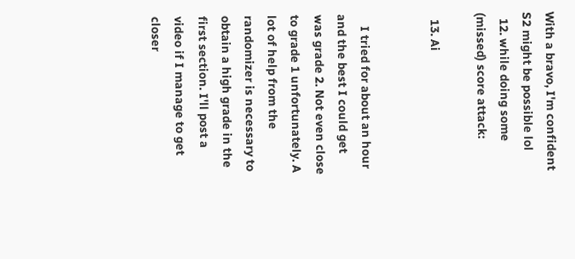With a bravo, I'm confident S2 might be possible lol
  12. while doing some (missed) score attack:

  13. Ai


    I tried for about an hour and the best I could get was grade 2. Not even close to grade 1 unfortunately. A lot of help from the randomizer is necessary to obtain a high grade in the first section. I'll post a video if I manage to get closer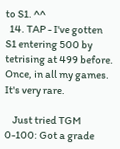to S1. ^^
  14. TAP - I've gotten S1 entering 500 by tetrising at 499 before. Once, in all my games. It's very rare.

    Just tried TGM 0-100: Got a grade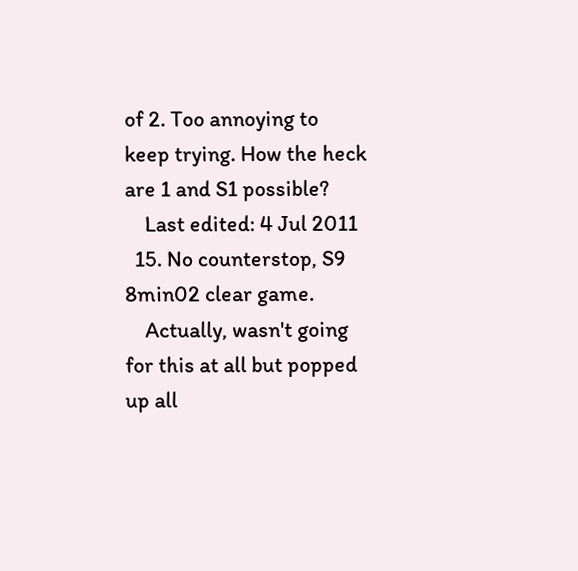of 2. Too annoying to keep trying. How the heck are 1 and S1 possible?
    Last edited: 4 Jul 2011
  15. No counterstop, S9 8min02 clear game.
    Actually, wasn't going for this at all but popped up all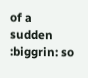of a sudden :biggrin: so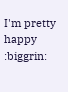I'm pretty happy :biggrin: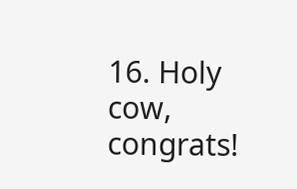16. Holy cow, congrats!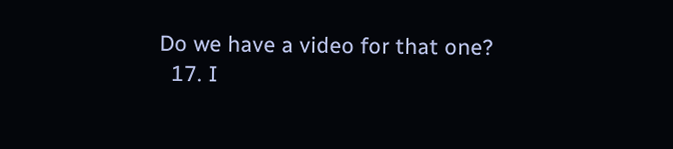Do we have a video for that one?
  17. I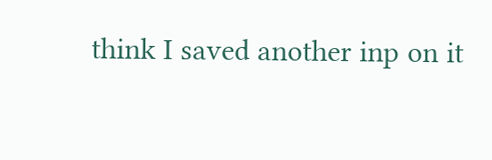think I saved another inp on it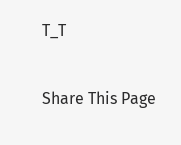T_T

Share This Page